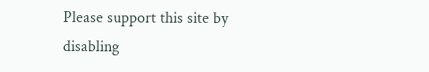Please support this site by disabling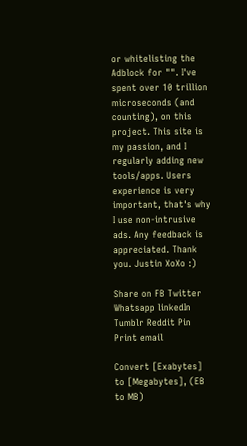or whitelisting the Adblock for "". I've spent over 10 trillion microseconds (and counting), on this project. This site is my passion, and I regularly adding new tools/apps. Users experience is very important, that's why I use non-intrusive ads. Any feedback is appreciated. Thank you. Justin XoXo :)

Share on FB Twitter Whatsapp linkedIn Tumblr Reddit Pin Print email

Convert [Exabytes] to [Megabytes], (EB to MB)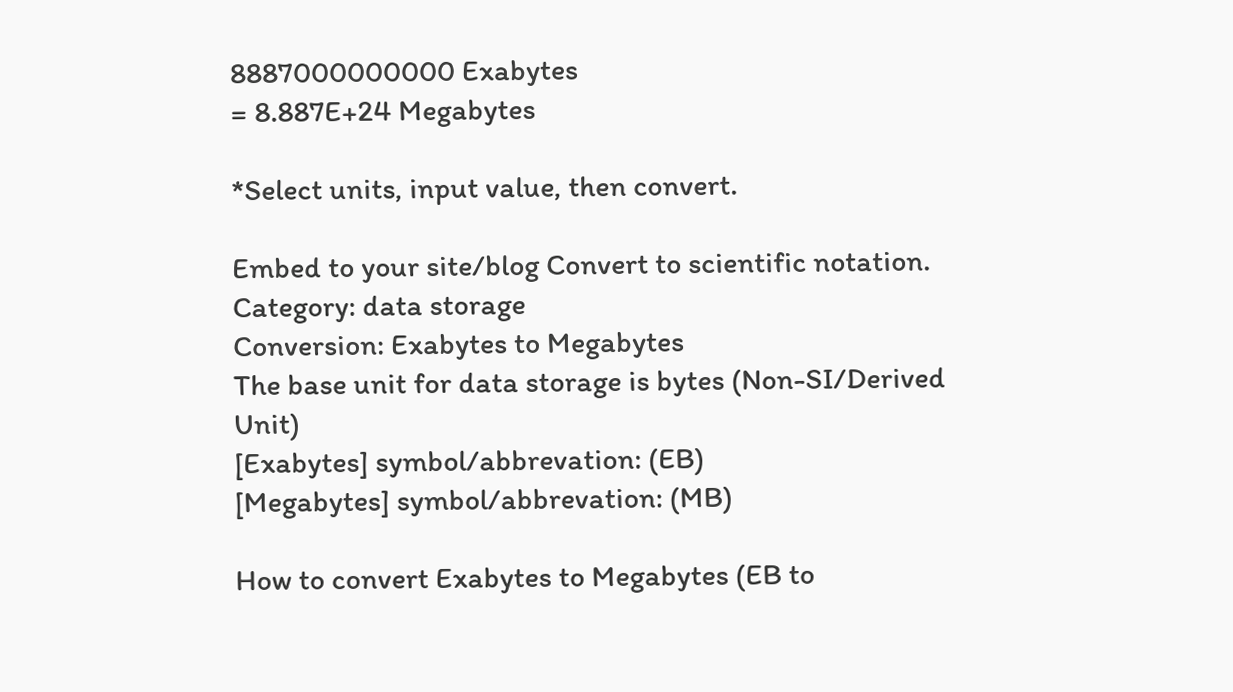8887000000000 Exabytes
= 8.887E+24 Megabytes

*Select units, input value, then convert.

Embed to your site/blog Convert to scientific notation.
Category: data storage
Conversion: Exabytes to Megabytes
The base unit for data storage is bytes (Non-SI/Derived Unit)
[Exabytes] symbol/abbrevation: (EB)
[Megabytes] symbol/abbrevation: (MB)

How to convert Exabytes to Megabytes (EB to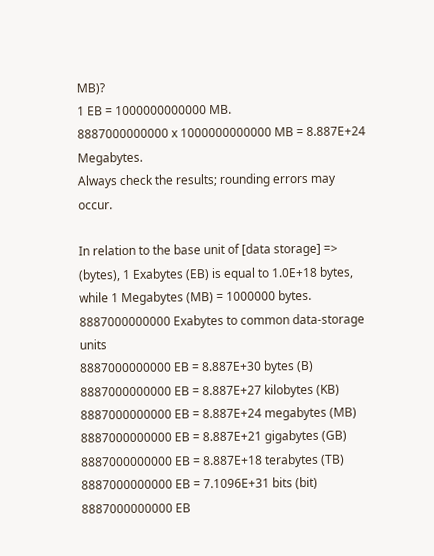MB)?
1 EB = 1000000000000 MB.
8887000000000 x 1000000000000 MB = 8.887E+24 Megabytes.
Always check the results; rounding errors may occur.

In relation to the base unit of [data storage] => (bytes), 1 Exabytes (EB) is equal to 1.0E+18 bytes, while 1 Megabytes (MB) = 1000000 bytes.
8887000000000 Exabytes to common data-storage units
8887000000000 EB = 8.887E+30 bytes (B)
8887000000000 EB = 8.887E+27 kilobytes (KB)
8887000000000 EB = 8.887E+24 megabytes (MB)
8887000000000 EB = 8.887E+21 gigabytes (GB)
8887000000000 EB = 8.887E+18 terabytes (TB)
8887000000000 EB = 7.1096E+31 bits (bit)
8887000000000 EB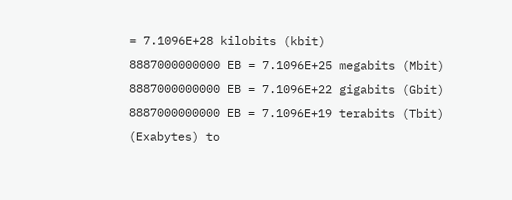= 7.1096E+28 kilobits (kbit)
8887000000000 EB = 7.1096E+25 megabits (Mbit)
8887000000000 EB = 7.1096E+22 gigabits (Gbit)
8887000000000 EB = 7.1096E+19 terabits (Tbit)
(Exabytes) to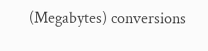(Megabytes) conversions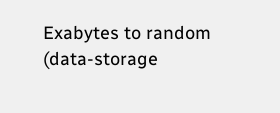Exabytes to random (data-storage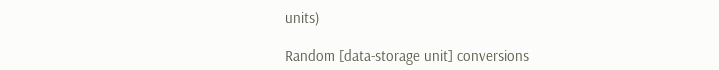units)

Random [data-storage unit] conversions